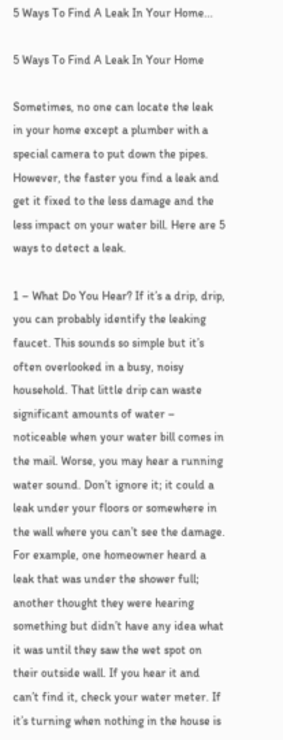5 Ways To Find A Leak In Your Home...

5 Ways To Find A Leak In Your Home

Sometimes, no one can locate the leak in your home except a plumber with a special camera to put down the pipes. However, the faster you find a leak and get it fixed to the less damage and the less impact on your water bill. Here are 5 ways to detect a leak.

1 – What Do You Hear? If it’s a drip, drip, you can probably identify the leaking faucet. This sounds so simple but it’s often overlooked in a busy, noisy household. That little drip can waste significant amounts of water – noticeable when your water bill comes in the mail. Worse, you may hear a running water sound. Don’t ignore it; it could a leak under your floors or somewhere in the wall where you can’t see the damage. For example, one homeowner heard a leak that was under the shower full; another thought they were hearing something but didn’t have any idea what it was until they saw the wet spot on their outside wall. If you hear it and can’t find it, check your water meter. If it’s turning when nothing in the house is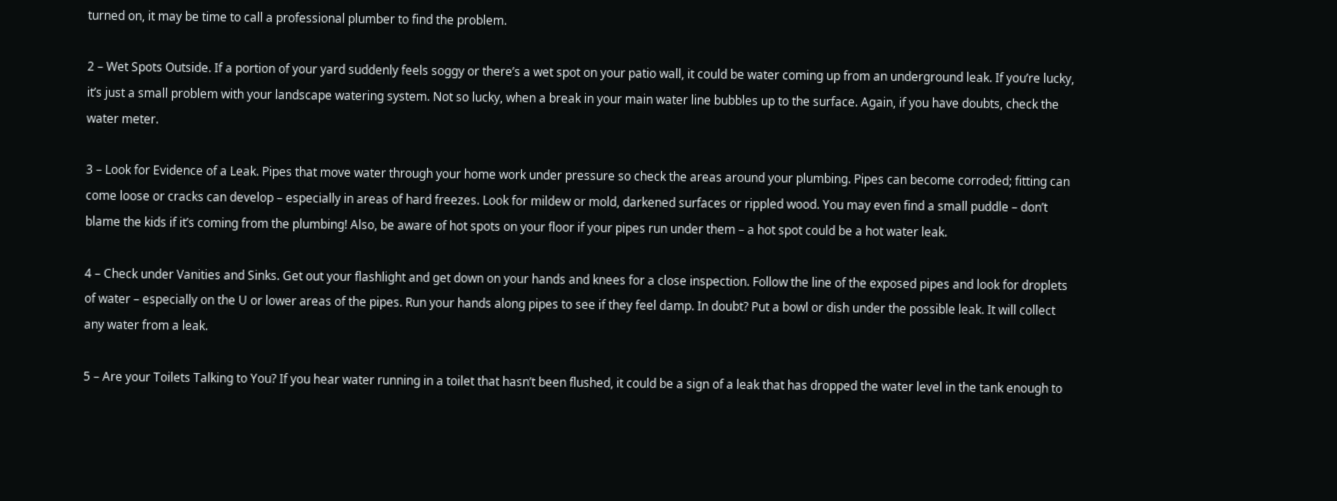turned on, it may be time to call a professional plumber to find the problem.

2 – Wet Spots Outside. If a portion of your yard suddenly feels soggy or there’s a wet spot on your patio wall, it could be water coming up from an underground leak. If you’re lucky, it’s just a small problem with your landscape watering system. Not so lucky, when a break in your main water line bubbles up to the surface. Again, if you have doubts, check the water meter.

3 – Look for Evidence of a Leak. Pipes that move water through your home work under pressure so check the areas around your plumbing. Pipes can become corroded; fitting can come loose or cracks can develop – especially in areas of hard freezes. Look for mildew or mold, darkened surfaces or rippled wood. You may even find a small puddle – don’t blame the kids if it’s coming from the plumbing! Also, be aware of hot spots on your floor if your pipes run under them – a hot spot could be a hot water leak.

4 – Check under Vanities and Sinks. Get out your flashlight and get down on your hands and knees for a close inspection. Follow the line of the exposed pipes and look for droplets of water – especially on the U or lower areas of the pipes. Run your hands along pipes to see if they feel damp. In doubt? Put a bowl or dish under the possible leak. It will collect any water from a leak.

5 – Are your Toilets Talking to You? If you hear water running in a toilet that hasn’t been flushed, it could be a sign of a leak that has dropped the water level in the tank enough to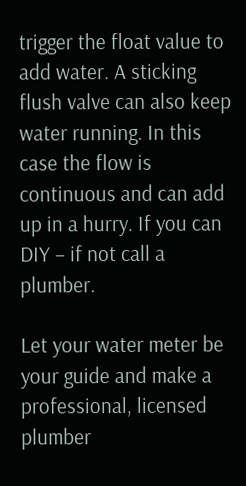trigger the float value to add water. A sticking flush valve can also keep water running. In this case the flow is continuous and can add up in a hurry. If you can DIY – if not call a plumber.

Let your water meter be your guide and make a professional, licensed plumber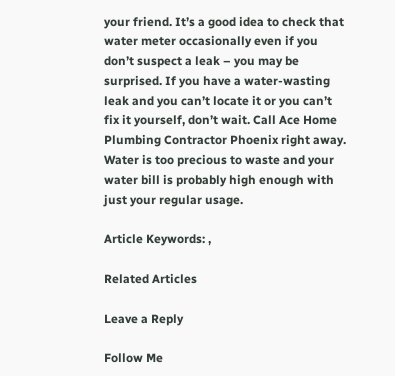your friend. It’s a good idea to check that water meter occasionally even if you don’t suspect a leak – you may be surprised. If you have a water-wasting leak and you can’t locate it or you can’t fix it yourself, don’t wait. Call Ace Home Plumbing Contractor Phoenix right away. Water is too precious to waste and your water bill is probably high enough with just your regular usage.

Article Keywords: ,

Related Articles

Leave a Reply

Follow Me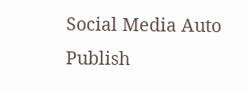Social Media Auto Publish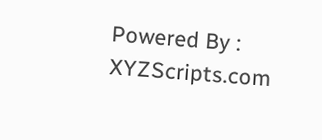Powered By : XYZScripts.com